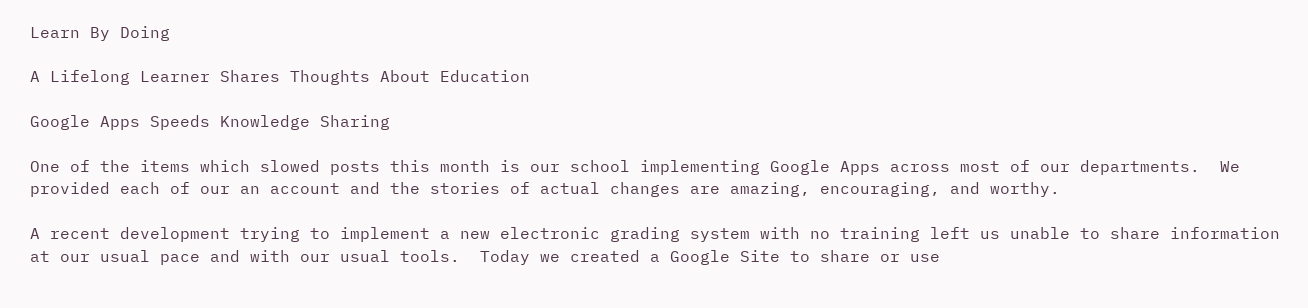Learn By Doing

A Lifelong Learner Shares Thoughts About Education

Google Apps Speeds Knowledge Sharing

One of the items which slowed posts this month is our school implementing Google Apps across most of our departments.  We provided each of our an account and the stories of actual changes are amazing, encouraging, and worthy.

A recent development trying to implement a new electronic grading system with no training left us unable to share information at our usual pace and with our usual tools.  Today we created a Google Site to share or use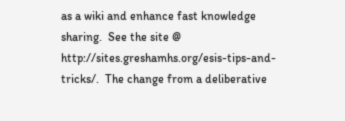as a wiki and enhance fast knowledge sharing.  See the site @ http://sites.greshamhs.org/esis-tips-and-tricks/.  The change from a deliberative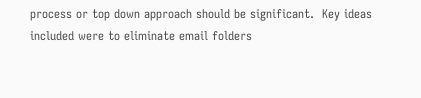process or top down approach should be significant.  Key ideas included were to eliminate email folders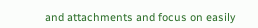and attachments and focus on easily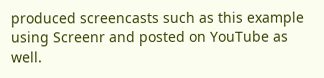produced screencasts such as this example using Screenr and posted on YouTube as well.